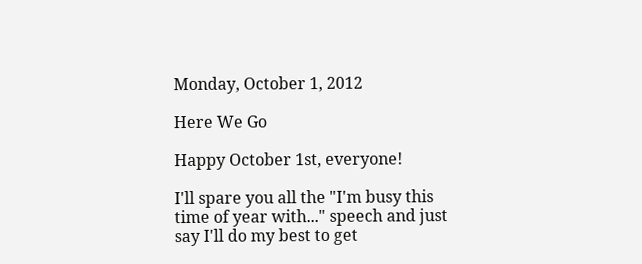Monday, October 1, 2012

Here We Go

Happy October 1st, everyone!

I'll spare you all the "I'm busy this time of year with..." speech and just say I'll do my best to get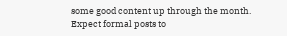some good content up through the month. Expect formal posts to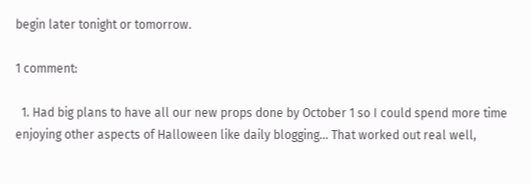begin later tonight or tomorrow.

1 comment:

  1. Had big plans to have all our new props done by October 1 so I could spend more time enjoying other aspects of Halloween like daily blogging... That worked out real well,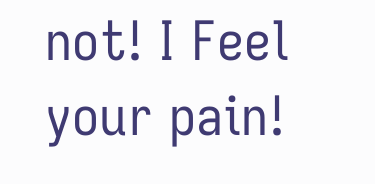not! I Feel your pain!